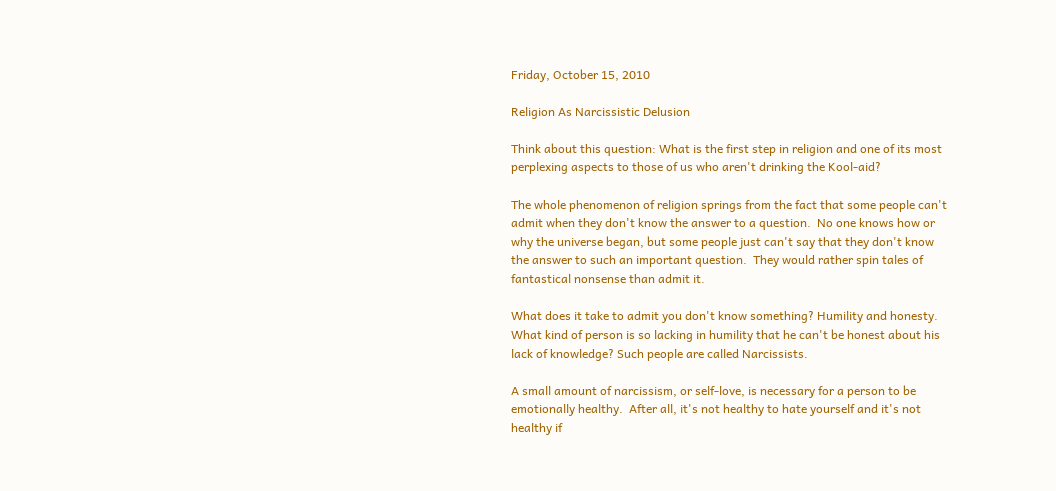Friday, October 15, 2010

Religion As Narcissistic Delusion

Think about this question: What is the first step in religion and one of its most perplexing aspects to those of us who aren't drinking the Kool-aid?

The whole phenomenon of religion springs from the fact that some people can't admit when they don't know the answer to a question.  No one knows how or why the universe began, but some people just can't say that they don't know the answer to such an important question.  They would rather spin tales of fantastical nonsense than admit it.

What does it take to admit you don't know something? Humility and honesty.  What kind of person is so lacking in humility that he can't be honest about his lack of knowledge? Such people are called Narcissists.

A small amount of narcissism, or self-love, is necessary for a person to be emotionally healthy.  After all, it's not healthy to hate yourself and it's not healthy if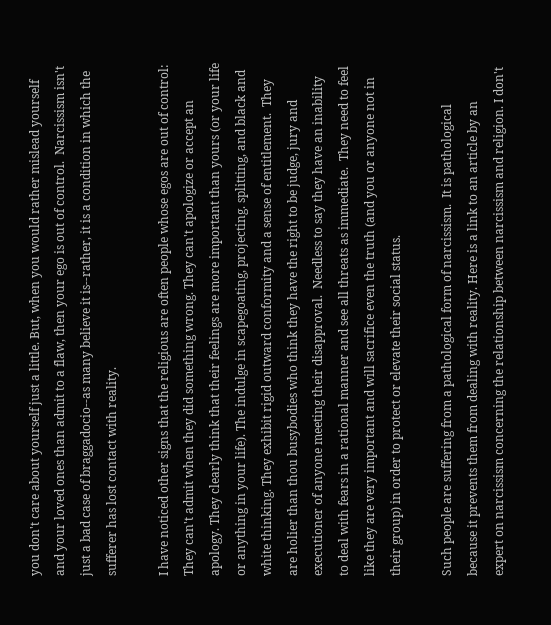you don't care about yourself just a little. But, when you would rather mislead yourself and your loved ones than admit to a flaw, then your ego is out of control.  Narcissism isn't just a bad case of braggadocio--as many believe it is--rather, it is a condition in which the sufferer has lost contact with reality.

I have noticed other signs that the religious are often people whose egos are out of control: They can't admit when they did something wrong. They can't apologize or accept an apology. They clearly think that their feelings are more important than yours (or your life or anything in your life). The indulge in scapegoating, projecting. splitting, and black and white thinking. They exhibit rigid outward conformity and a sense of entitlement.  They are holier than thou busybodies who think they have the right to be judge, jury and executioner of anyone meeting their disapproval.  Needless to say they have an inability to deal with fears in a rational manner and see all threats as immediate.  They need to feel like they are very important and will sacrifice even the truth (and you or anyone not in their group) in order to protect or elevate their social status.

Such people are suffering from a pathological form of narcissism.  It is pathological because it prevents them from dealing with reality. Here is a link to an article by an expert on narcissism concerning the relationship between narcissism and religion. I don't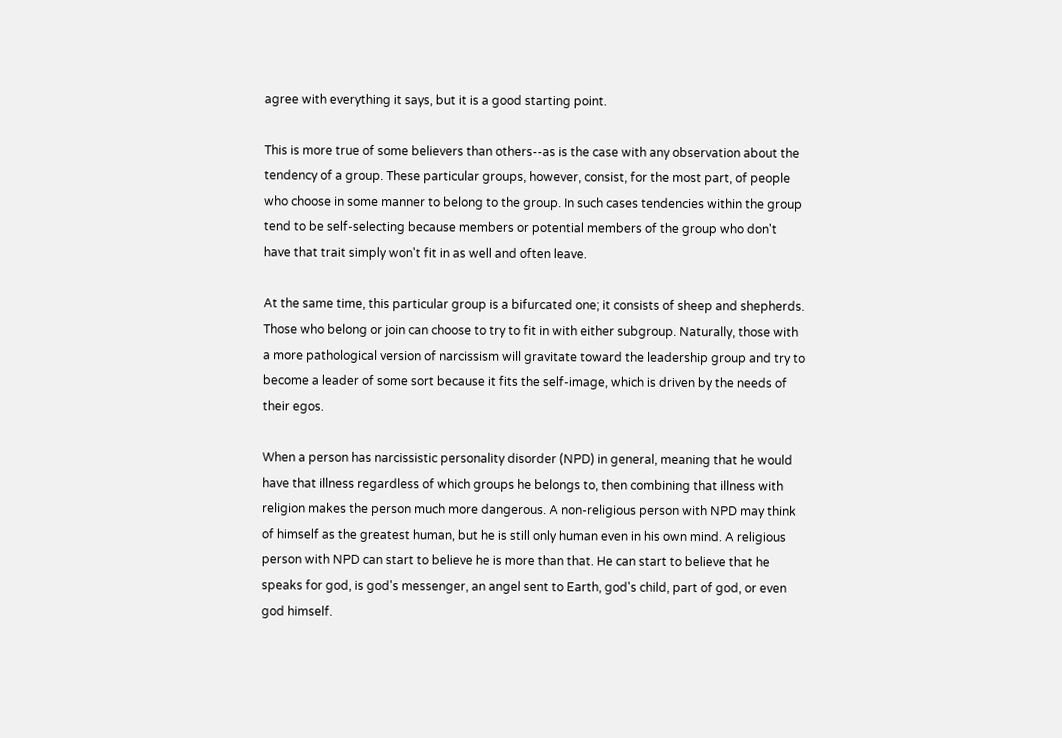agree with everything it says, but it is a good starting point.

This is more true of some believers than others--as is the case with any observation about the tendency of a group. These particular groups, however, consist, for the most part, of people who choose in some manner to belong to the group. In such cases tendencies within the group tend to be self-selecting because members or potential members of the group who don't have that trait simply won't fit in as well and often leave.

At the same time, this particular group is a bifurcated one; it consists of sheep and shepherds. Those who belong or join can choose to try to fit in with either subgroup. Naturally, those with a more pathological version of narcissism will gravitate toward the leadership group and try to become a leader of some sort because it fits the self-image, which is driven by the needs of their egos.

When a person has narcissistic personality disorder (NPD) in general, meaning that he would have that illness regardless of which groups he belongs to, then combining that illness with religion makes the person much more dangerous. A non-religious person with NPD may think of himself as the greatest human, but he is still only human even in his own mind. A religious person with NPD can start to believe he is more than that. He can start to believe that he speaks for god, is god's messenger, an angel sent to Earth, god's child, part of god, or even god himself.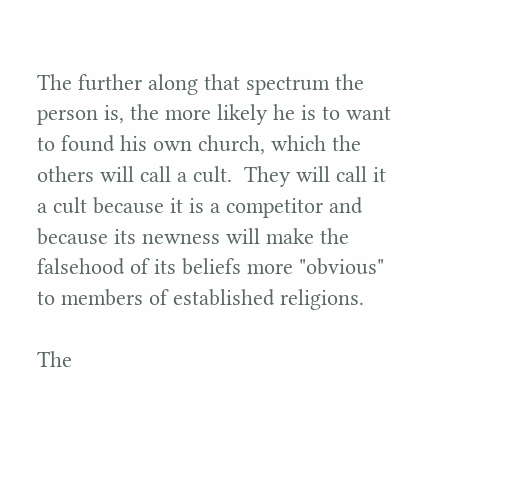The further along that spectrum the person is, the more likely he is to want to found his own church, which the others will call a cult.  They will call it a cult because it is a competitor and because its newness will make the falsehood of its beliefs more "obvious" to members of established religions.

The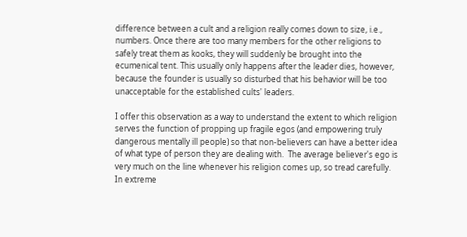difference between a cult and a religion really comes down to size, i.e., numbers. Once there are too many members for the other religions to safely treat them as kooks, they will suddenly be brought into the ecumenical tent. This usually only happens after the leader dies, however, because the founder is usually so disturbed that his behavior will be too unacceptable for the established cults' leaders.

I offer this observation as a way to understand the extent to which religion serves the function of propping up fragile egos (and empowering truly dangerous mentally ill people) so that non-believers can have a better idea of what type of person they are dealing with.  The average believer's ego is very much on the line whenever his religion comes up, so tread carefully.  In extreme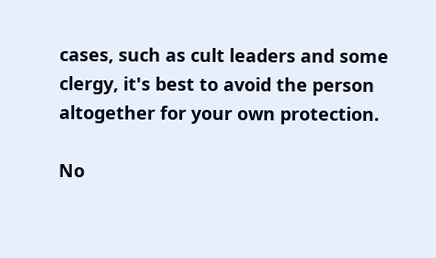cases, such as cult leaders and some clergy, it's best to avoid the person altogether for your own protection.

No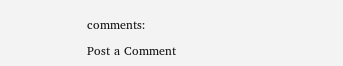comments:

Post a Comment